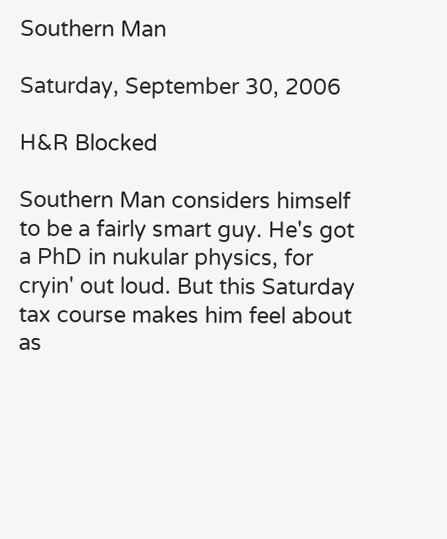Southern Man

Saturday, September 30, 2006

H&R Blocked

Southern Man considers himself to be a fairly smart guy. He's got a PhD in nukular physics, for cryin' out loud. But this Saturday tax course makes him feel about as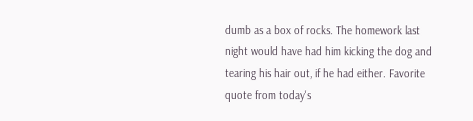dumb as a box of rocks. The homework last night would have had him kicking the dog and tearing his hair out, if he had either. Favorite quote from today's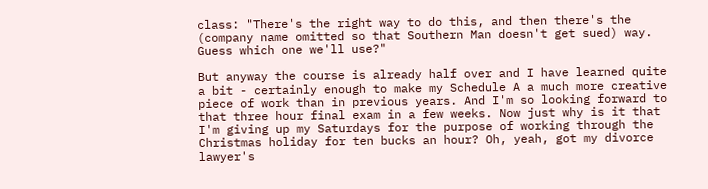class: "There's the right way to do this, and then there's the (company name omitted so that Southern Man doesn't get sued) way. Guess which one we'll use?"

But anyway the course is already half over and I have learned quite a bit - certainly enough to make my Schedule A a much more creative piece of work than in previous years. And I'm so looking forward to that three hour final exam in a few weeks. Now just why is it that I'm giving up my Saturdays for the purpose of working through the Christmas holiday for ten bucks an hour? Oh, yeah, got my divorce lawyer's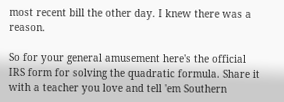most recent bill the other day. I knew there was a reason.

So for your general amusement here's the official IRS form for solving the quadratic formula. Share it with a teacher you love and tell 'em Southern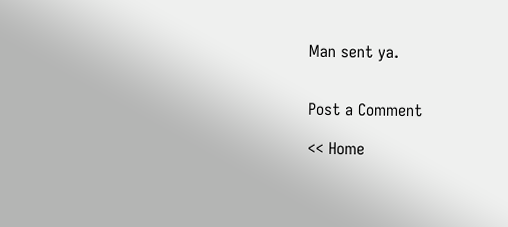Man sent ya.


Post a Comment

<< Home